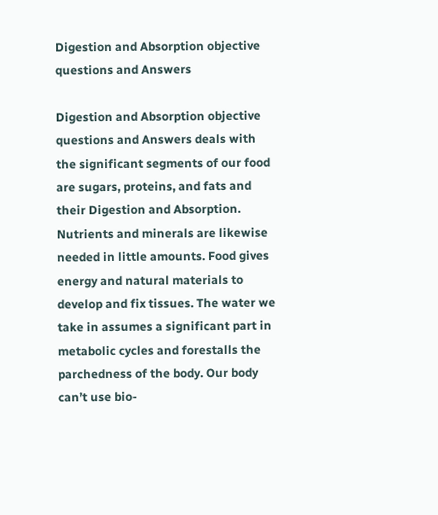Digestion and Absorption objective questions and Answers

Digestion and Absorption objective questions and Answers deals with the significant segments of our food are sugars, proteins, and fats and their Digestion and Absorption. Nutrients and minerals are likewise needed in little amounts. Food gives energy and natural materials to develop and fix tissues. The water we take in assumes a significant part in metabolic cycles and forestalls the parchedness of the body. Our body can’t use bio-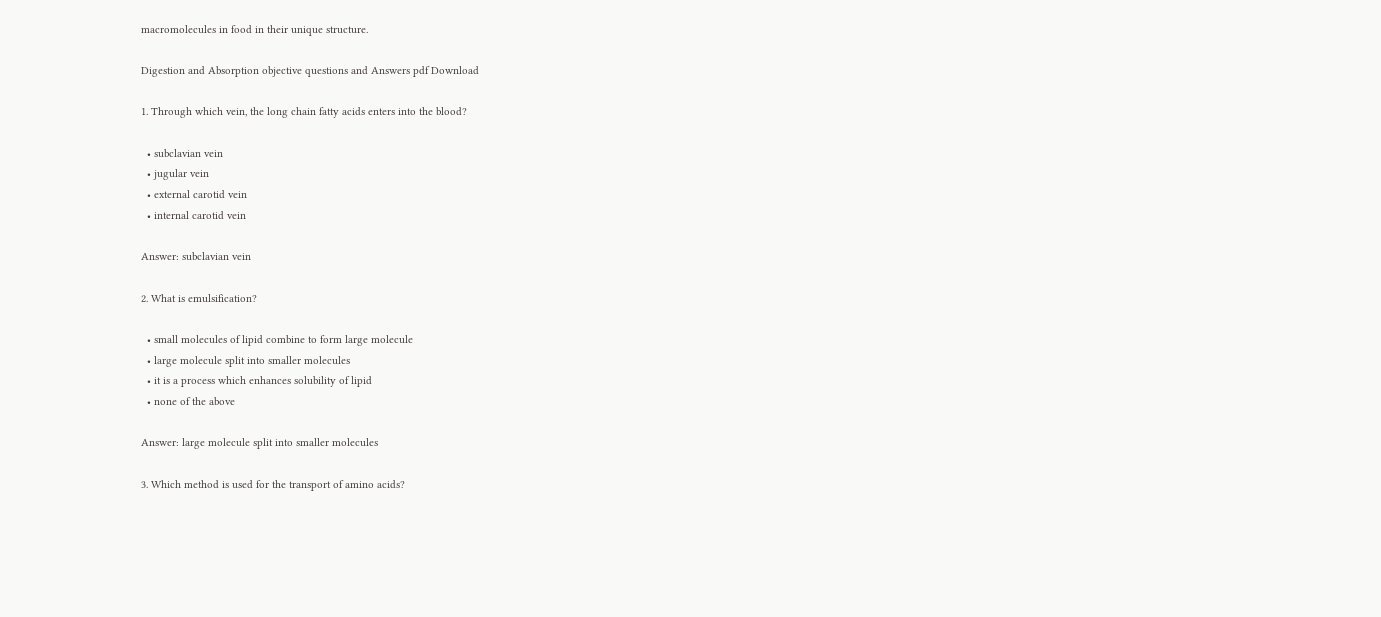macromolecules in food in their unique structure.

Digestion and Absorption objective questions and Answers pdf Download

1. Through which vein, the long chain fatty acids enters into the blood?

  • subclavian vein
  • jugular vein
  • external carotid vein
  • internal carotid vein

Answer: subclavian vein

2. What is emulsification?

  • small molecules of lipid combine to form large molecule
  • large molecule split into smaller molecules
  • it is a process which enhances solubility of lipid
  • none of the above

Answer: large molecule split into smaller molecules

3. Which method is used for the transport of amino acids?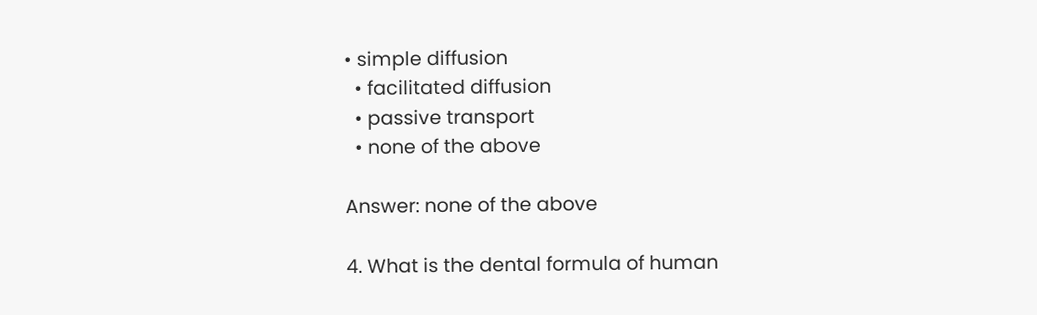• simple diffusion
  • facilitated diffusion
  • passive transport
  • none of the above

Answer: none of the above

4. What is the dental formula of human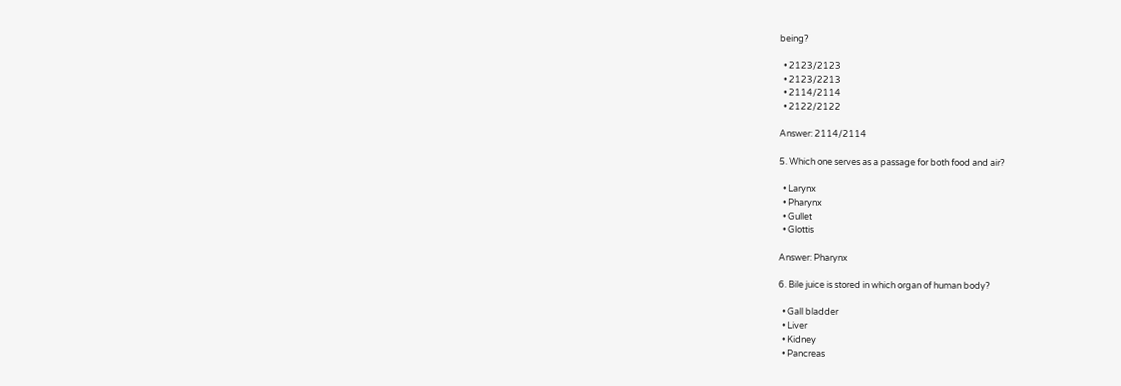being?

  • 2123/2123
  • 2123/2213
  • 2114/2114
  • 2122/2122

Answer: 2114/2114

5. Which one serves as a passage for both food and air?

  • Larynx
  • Pharynx
  • Gullet
  • Glottis

Answer: Pharynx

6. Bile juice is stored in which organ of human body?

  • Gall bladder
  • Liver
  • Kidney
  • Pancreas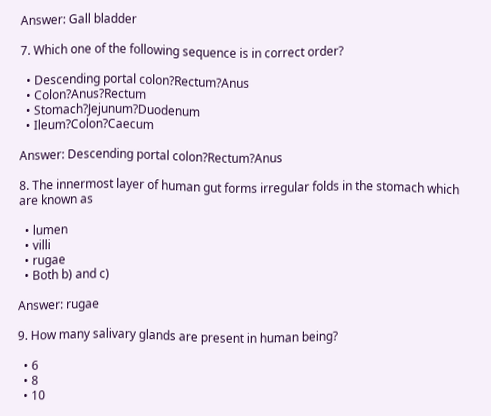Answer: Gall bladder

7. Which one of the following sequence is in correct order?

  • Descending portal colon?Rectum?Anus
  • Colon?Anus?Rectum
  • Stomach?Jejunum?Duodenum
  • Ileum?Colon?Caecum

Answer: Descending portal colon?Rectum?Anus

8. The innermost layer of human gut forms irregular folds in the stomach which are known as

  • lumen
  • villi
  • rugae
  • Both b) and c)

Answer: rugae

9. How many salivary glands are present in human being?

  • 6
  • 8
  • 10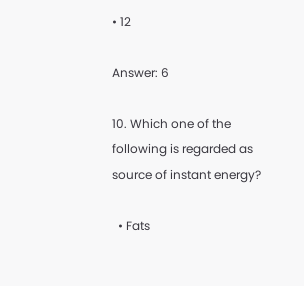• 12

Answer: 6

10. Which one of the following is regarded as source of instant energy?

  • Fats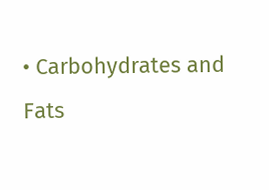• Carbohydrates and Fats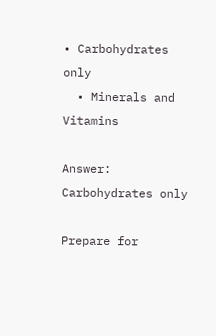• Carbohydrates only
  • Minerals and Vitamins

Answer: Carbohydrates only

Prepare for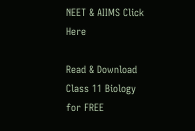NEET & AIIMS Click Here

Read & Download Class 11 Biology for FREE